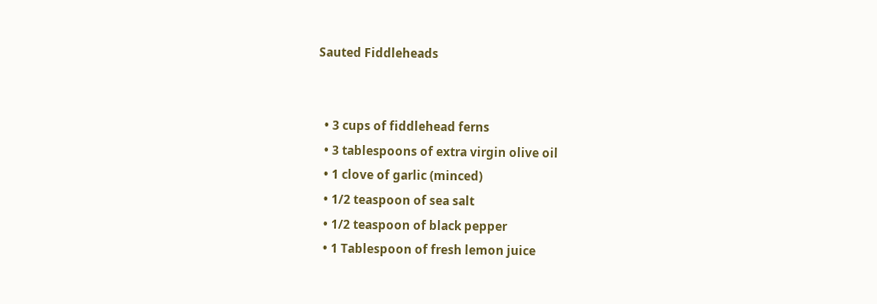Sauted Fiddleheads


  • 3 cups of fiddlehead ferns
  • 3 tablespoons of extra virgin olive oil
  • 1 clove of garlic (minced)
  • 1/2 teaspoon of sea salt
  • 1/2 teaspoon of black pepper
  • 1 Tablespoon of fresh lemon juice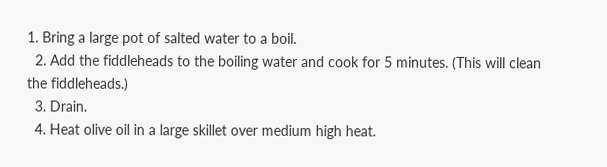1. Bring a large pot of salted water to a boil.
  2. Add the fiddleheads to the boiling water and cook for 5 minutes. (This will clean the fiddleheads.)
  3. Drain.
  4. Heat olive oil in a large skillet over medium high heat.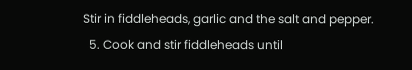Stir in fiddleheads, garlic and the salt and pepper.
  5. Cook and stir fiddleheads until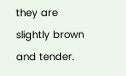they are slightly brown and tender.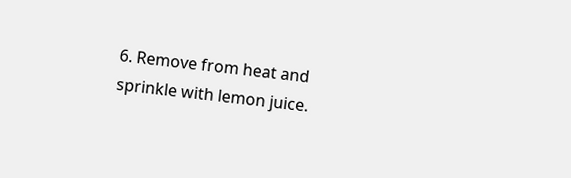6. Remove from heat and sprinkle with lemon juice.